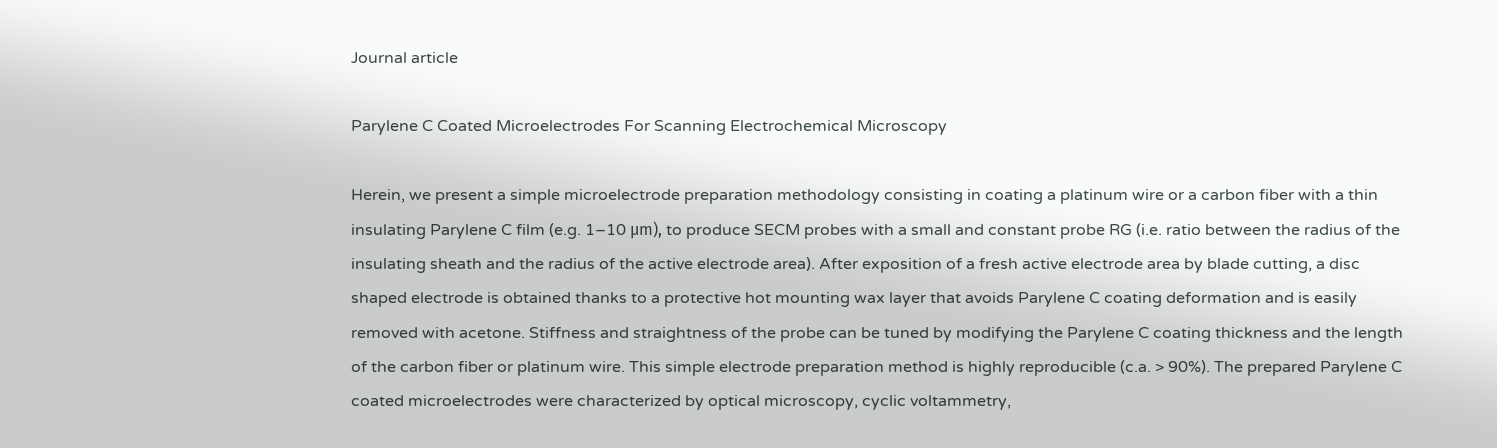Journal article

Parylene C Coated Microelectrodes For Scanning Electrochemical Microscopy

Herein, we present a simple microelectrode preparation methodology consisting in coating a platinum wire or a carbon fiber with a thin insulating Parylene C film (e.g. 1–10 μm), to produce SECM probes with a small and constant probe RG (i.e. ratio between the radius of the insulating sheath and the radius of the active electrode area). After exposition of a fresh active electrode area by blade cutting, a disc shaped electrode is obtained thanks to a protective hot mounting wax layer that avoids Parylene C coating deformation and is easily removed with acetone. Stiffness and straightness of the probe can be tuned by modifying the Parylene C coating thickness and the length of the carbon fiber or platinum wire. This simple electrode preparation method is highly reproducible (c.a. > 90%). The prepared Parylene C coated microelectrodes were characterized by optical microscopy, cyclic voltammetry,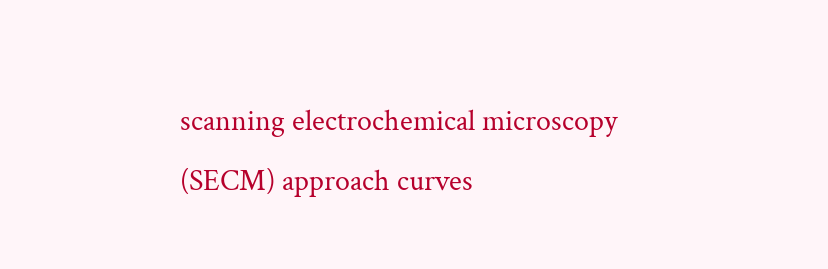scanning electrochemical microscopy (SECM) approach curves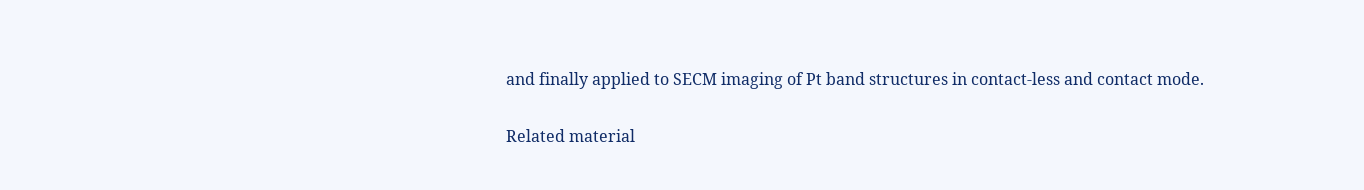and finally applied to SECM imaging of Pt band structures in contact-less and contact mode.

Related material